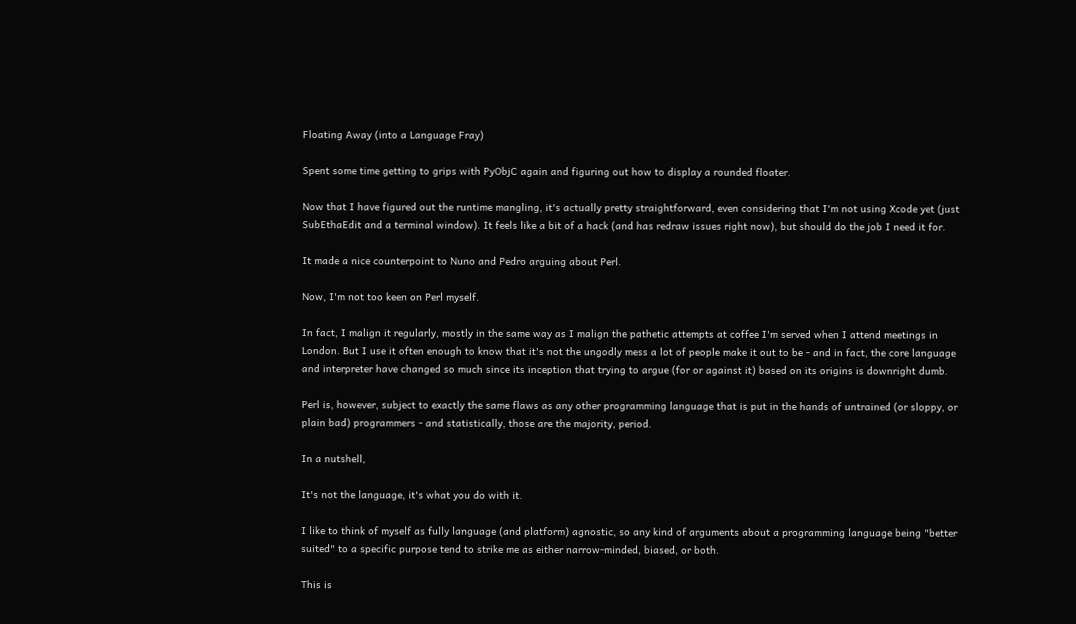Floating Away (into a Language Fray)

Spent some time getting to grips with PyObjC again and figuring out how to display a rounded floater.

Now that I have figured out the runtime mangling, it's actually pretty straightforward, even considering that I'm not using Xcode yet (just SubEthaEdit and a terminal window). It feels like a bit of a hack (and has redraw issues right now), but should do the job I need it for.

It made a nice counterpoint to Nuno and Pedro arguing about Perl.

Now, I'm not too keen on Perl myself.

In fact, I malign it regularly, mostly in the same way as I malign the pathetic attempts at coffee I'm served when I attend meetings in London. But I use it often enough to know that it's not the ungodly mess a lot of people make it out to be - and in fact, the core language and interpreter have changed so much since its inception that trying to argue (for or against it) based on its origins is downright dumb.

Perl is, however, subject to exactly the same flaws as any other programming language that is put in the hands of untrained (or sloppy, or plain bad) programmers - and statistically, those are the majority, period.

In a nutshell,

It's not the language, it's what you do with it.

I like to think of myself as fully language (and platform) agnostic, so any kind of arguments about a programming language being "better suited" to a specific purpose tend to strike me as either narrow-minded, biased, or both.

This is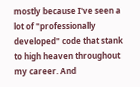mostly because I've seen a lot of "professionally developed" code that stank to high heaven throughout my career. And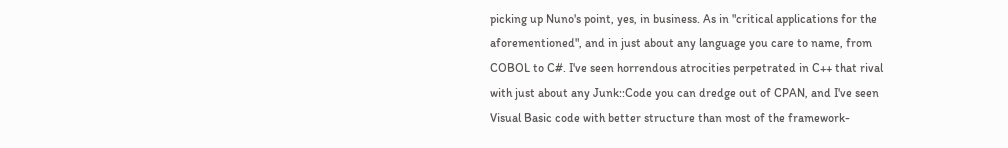picking up Nuno's point, yes, in business. As in "critical applications for the aforementioned", and in just about any language you care to name, from COBOL to C#. I've seen horrendous atrocities perpetrated in C++ that rival with just about any Junk::Code you can dredge out of CPAN, and I've seen Visual Basic code with better structure than most of the framework-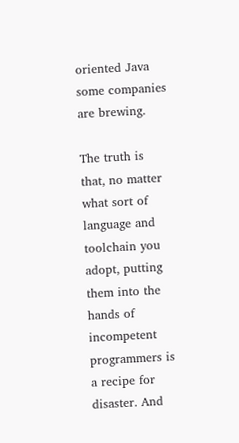oriented Java some companies are brewing.

The truth is that, no matter what sort of language and toolchain you adopt, putting them into the hands of incompetent programmers is a recipe for disaster. And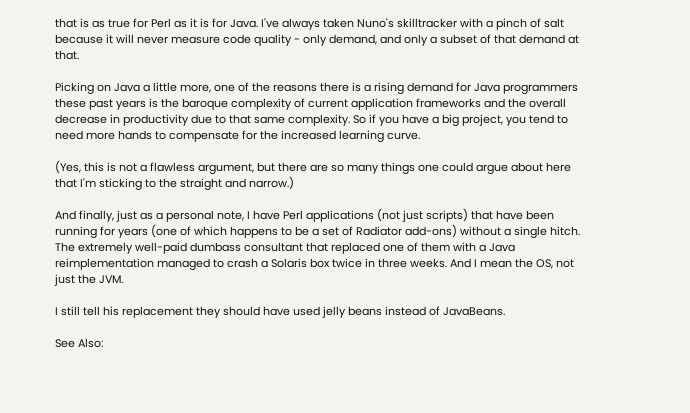that is as true for Perl as it is for Java. I've always taken Nuno's skilltracker with a pinch of salt because it will never measure code quality - only demand, and only a subset of that demand at that.

Picking on Java a little more, one of the reasons there is a rising demand for Java programmers these past years is the baroque complexity of current application frameworks and the overall decrease in productivity due to that same complexity. So if you have a big project, you tend to need more hands to compensate for the increased learning curve.

(Yes, this is not a flawless argument, but there are so many things one could argue about here that I'm sticking to the straight and narrow.)

And finally, just as a personal note, I have Perl applications (not just scripts) that have been running for years (one of which happens to be a set of Radiator add-ons) without a single hitch. The extremely well-paid dumbass consultant that replaced one of them with a Java reimplementation managed to crash a Solaris box twice in three weeks. And I mean the OS, not just the JVM.

I still tell his replacement they should have used jelly beans instead of JavaBeans.

See Also: